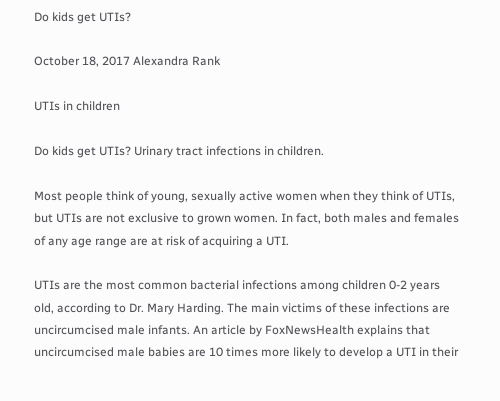Do kids get UTIs?

October 18, 2017 Alexandra Rank

UTIs in children

Do kids get UTIs? Urinary tract infections in children.

Most people think of young, sexually active women when they think of UTIs, but UTIs are not exclusive to grown women. In fact, both males and females of any age range are at risk of acquiring a UTI.

UTIs are the most common bacterial infections among children 0-2 years old, according to Dr. Mary Harding. The main victims of these infections are uncircumcised male infants. An article by FoxNewsHealth explains that uncircumcised male babies are 10 times more likely to develop a UTI in their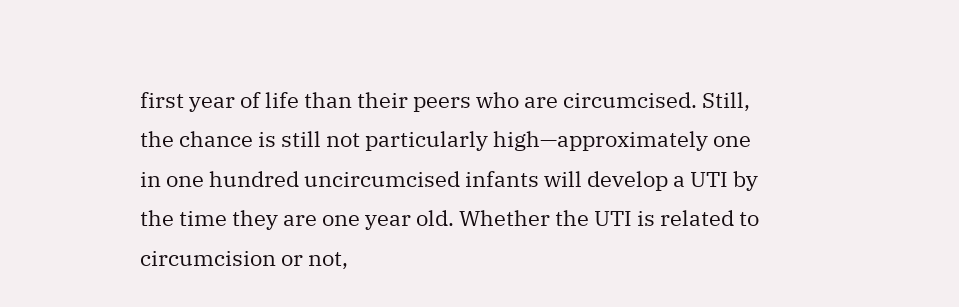first year of life than their peers who are circumcised. Still, the chance is still not particularly high—approximately one in one hundred uncircumcised infants will develop a UTI by the time they are one year old. Whether the UTI is related to circumcision or not,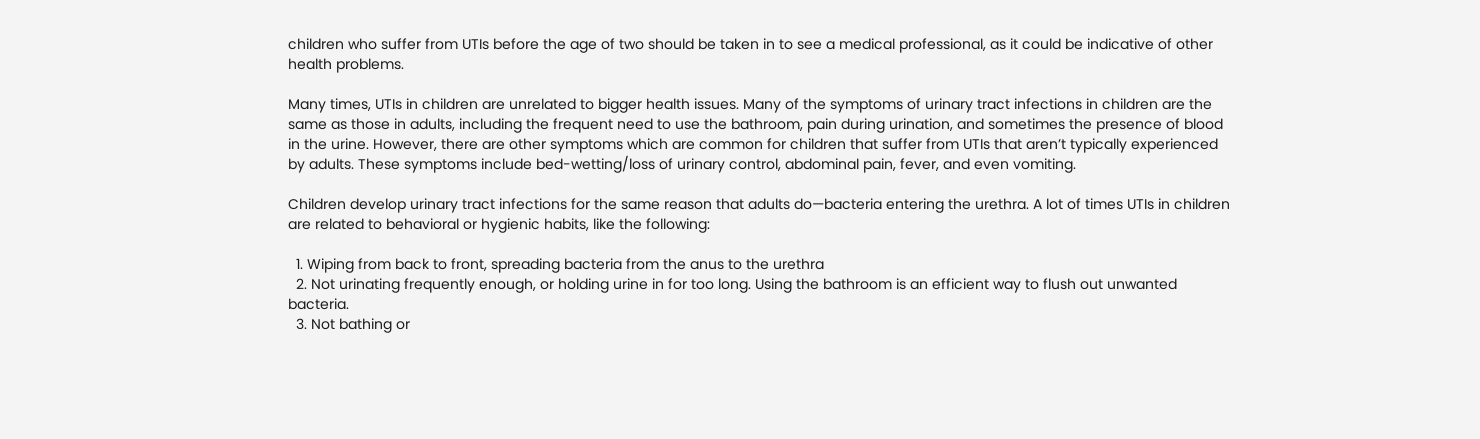children who suffer from UTIs before the age of two should be taken in to see a medical professional, as it could be indicative of other health problems.

Many times, UTIs in children are unrelated to bigger health issues. Many of the symptoms of urinary tract infections in children are the same as those in adults, including the frequent need to use the bathroom, pain during urination, and sometimes the presence of blood in the urine. However, there are other symptoms which are common for children that suffer from UTIs that aren’t typically experienced by adults. These symptoms include bed-wetting/loss of urinary control, abdominal pain, fever, and even vomiting.

Children develop urinary tract infections for the same reason that adults do—bacteria entering the urethra. A lot of times UTIs in children are related to behavioral or hygienic habits, like the following:

  1. Wiping from back to front, spreading bacteria from the anus to the urethra
  2. Not urinating frequently enough, or holding urine in for too long. Using the bathroom is an efficient way to flush out unwanted bacteria.
  3. Not bathing or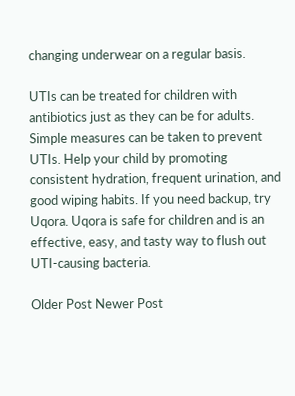changing underwear on a regular basis.

UTIs can be treated for children with antibiotics just as they can be for adults. Simple measures can be taken to prevent UTIs. Help your child by promoting consistent hydration, frequent urination, and good wiping habits. If you need backup, try Uqora. Uqora is safe for children and is an effective, easy, and tasty way to flush out UTI-causing bacteria.

Older Post Newer Post